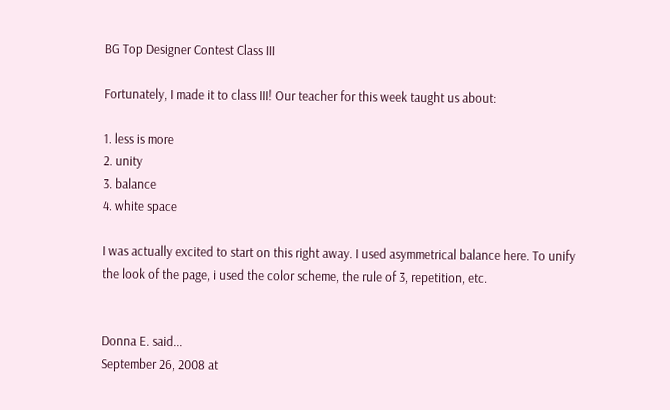BG Top Designer Contest Class III

Fortunately, I made it to class III! Our teacher for this week taught us about:

1. less is more
2. unity
3. balance
4. white space

I was actually excited to start on this right away. I used asymmetrical balance here. To unify the look of the page, i used the color scheme, the rule of 3, repetition, etc.


Donna E. said...
September 26, 2008 at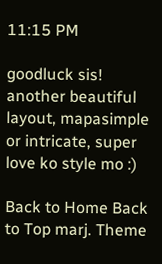11:15 PM

goodluck sis! another beautiful layout, mapasimple or intricate, super love ko style mo :)

Back to Home Back to Top marj. Theme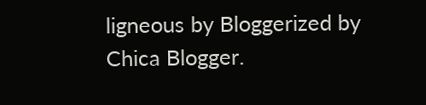ligneous by Bloggerized by Chica Blogger.